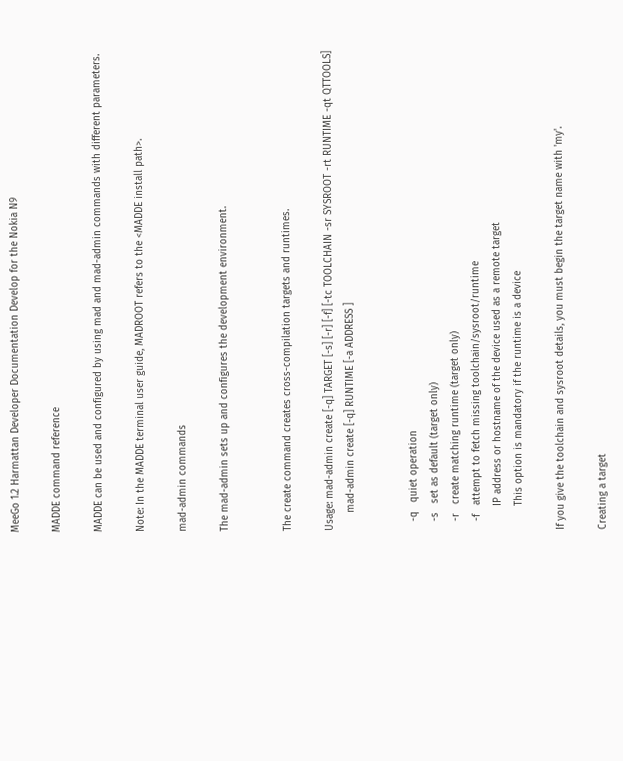MeeGo 1.2 Harmattan Developer Documentation Develop for the Nokia N9

MADDE command reference

MADDE can be used and configured by using mad and mad-admin commands with different parameters.

Note: In the MADDE terminal user guide, MADROOT refers to the <MADDE install path>.

mad-admin commands

The mad-admin sets up and configures the development environment.


The create command creates cross-compilation targets and runtimes.

Usage: mad-admin create [-q] TARGET [-s] [-r] [-f] [-tc TOOLCHAIN -sr SYSROOT -rt RUNTIME -qt QTTOOLS]
      mad-admin create [-q] RUNTIME [-a ADDRESS ]


   -q   quiet operation
   -s   set as default (target only)
   -r   create matching runtime (target only)
   -f   attempt to fetch missing toolchain/sysroot/runtime
        IP address or hostname of the device used as a remote target
        This option is mandatory if the runtime is a device

If you give the toolchain and sysroot details, you must begin the target name with 'my'.

Creating a target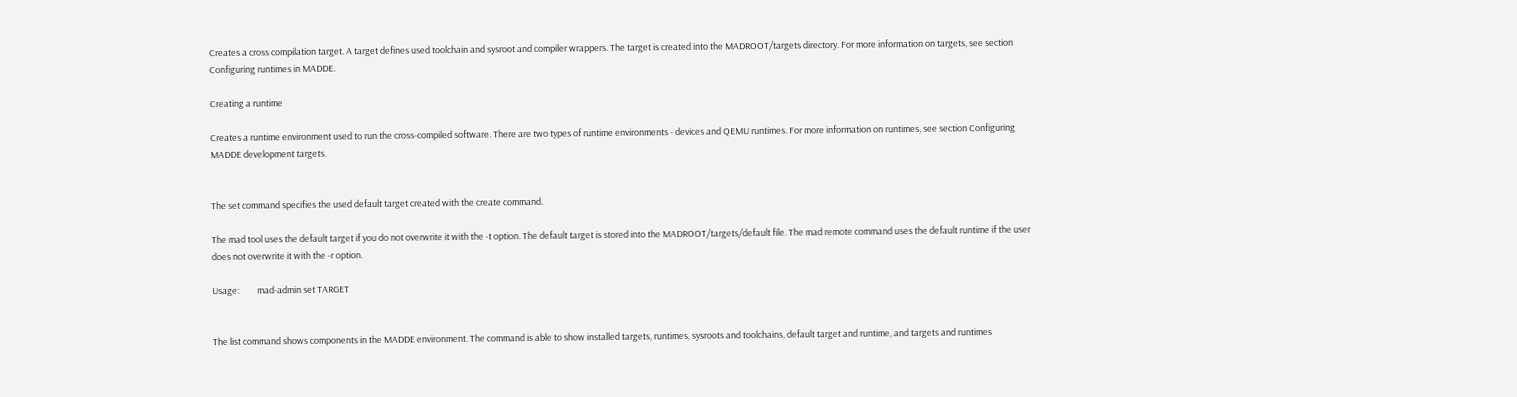Creates a cross compilation target. A target defines used toolchain and sysroot and compiler wrappers. The target is created into the MADROOT/targets directory. For more information on targets, see section Configuring runtimes in MADDE.

Creating a runtime

Creates a runtime environment used to run the cross-compiled software. There are two types of runtime environments - devices and QEMU runtimes. For more information on runtimes, see section Configuring MADDE development targets.


The set command specifies the used default target created with the create command.

The mad tool uses the default target if you do not overwrite it with the -t option. The default target is stored into the MADROOT/targets/default file. The mad remote command uses the default runtime if the user does not overwrite it with the -r option.

Usage:         mad-admin set TARGET


The list command shows components in the MADDE environment. The command is able to show installed targets, runtimes, sysroots and toolchains, default target and runtime, and targets and runtimes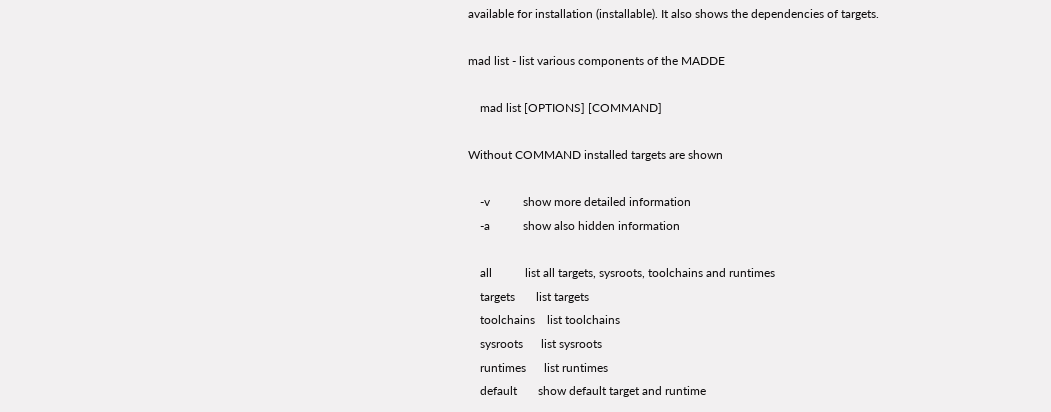available for installation (installable). It also shows the dependencies of targets.

mad list - list various components of the MADDE

    mad list [OPTIONS] [COMMAND]

Without COMMAND installed targets are shown

    -v           show more detailed information
    -a           show also hidden information

    all           list all targets, sysroots, toolchains and runtimes
    targets       list targets
    toolchains    list toolchains
    sysroots      list sysroots
    runtimes      list runtimes
    default       show default target and runtime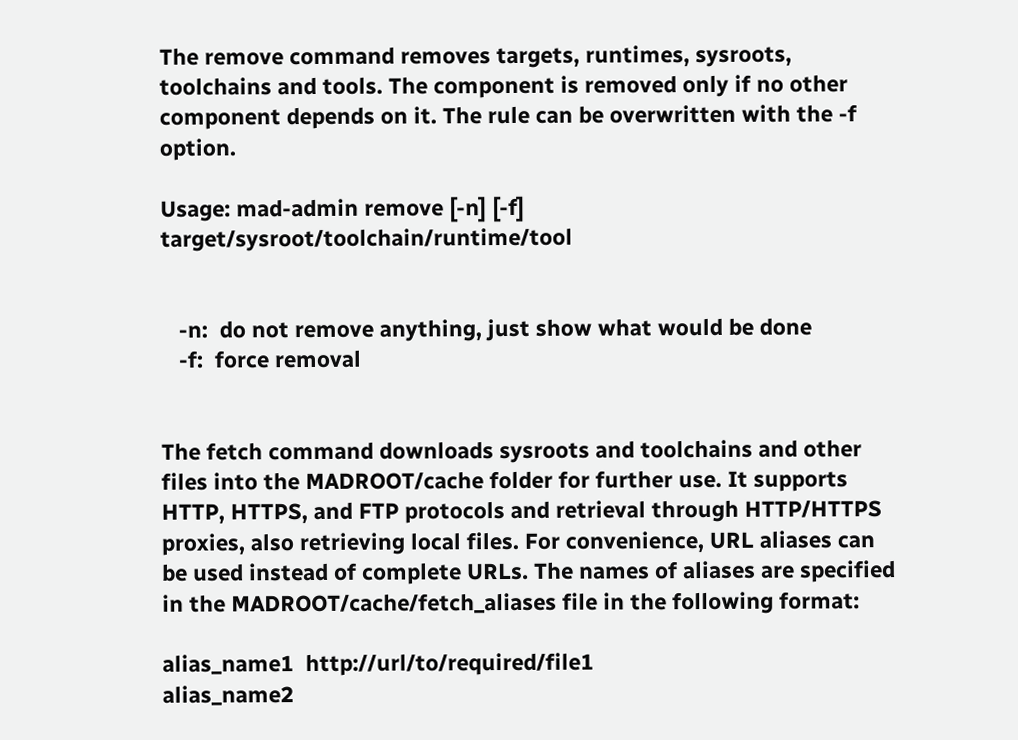The remove command removes targets, runtimes, sysroots, toolchains and tools. The component is removed only if no other component depends on it. The rule can be overwritten with the -f option.

Usage: mad-admin remove [-n] [-f] target/sysroot/toolchain/runtime/tool


   -n:  do not remove anything, just show what would be done
   -f:  force removal


The fetch command downloads sysroots and toolchains and other files into the MADROOT/cache folder for further use. It supports HTTP, HTTPS, and FTP protocols and retrieval through HTTP/HTTPS proxies, also retrieving local files. For convenience, URL aliases can be used instead of complete URLs. The names of aliases are specified in the MADROOT/cache/fetch_aliases file in the following format:

alias_name1  http://url/to/required/file1
alias_name2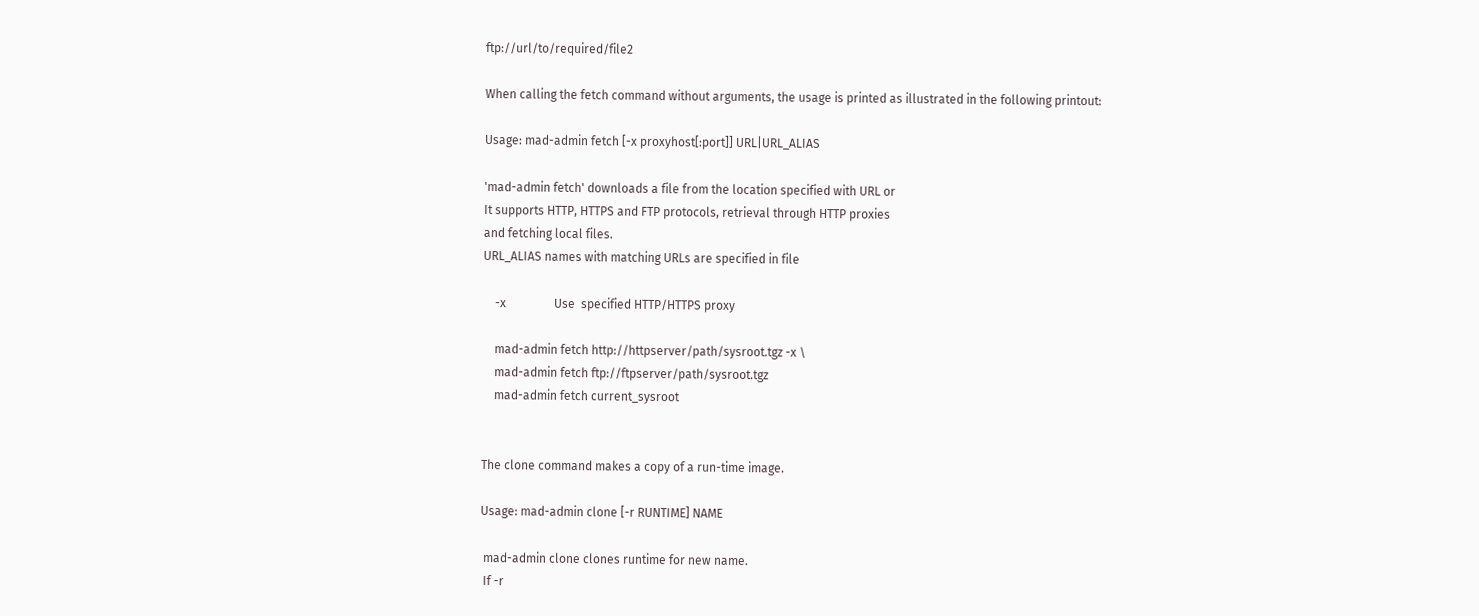ftp://url/to/required/file2

When calling the fetch command without arguments, the usage is printed as illustrated in the following printout:

Usage: mad-admin fetch [-x proxyhost[:port]] URL|URL_ALIAS

'mad-admin fetch' downloads a file from the location specified with URL or
It supports HTTP, HTTPS and FTP protocols, retrieval through HTTP proxies
and fetching local files.
URL_ALIAS names with matching URLs are specified in file

    -x                Use  specified HTTP/HTTPS proxy

    mad-admin fetch http://httpserver/path/sysroot.tgz -x \
    mad-admin fetch ftp://ftpserver/path/sysroot.tgz
    mad-admin fetch current_sysroot


The clone command makes a copy of a run-time image.

Usage: mad-admin clone [-r RUNTIME] NAME

 mad-admin clone clones runtime for new name.
 If -r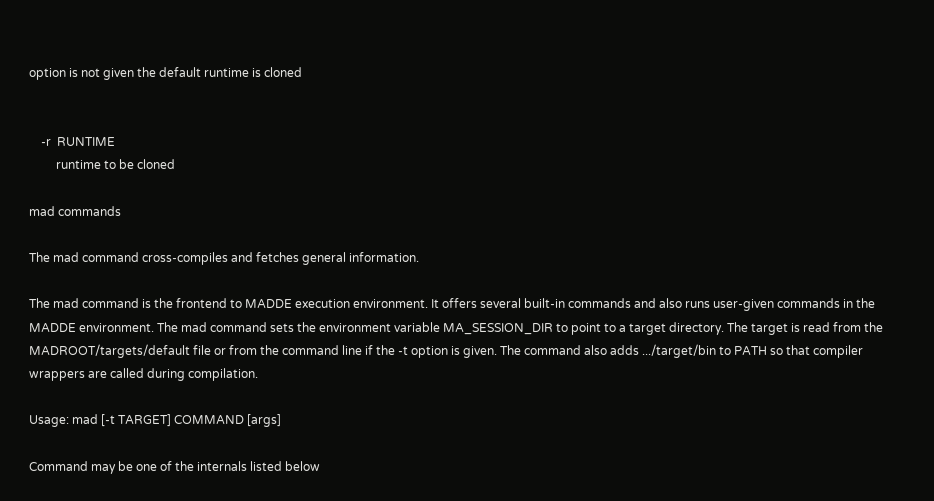option is not given the default runtime is cloned


    -r  RUNTIME
         runtime to be cloned

mad commands

The mad command cross-compiles and fetches general information.

The mad command is the frontend to MADDE execution environment. It offers several built-in commands and also runs user-given commands in the MADDE environment. The mad command sets the environment variable MA_SESSION_DIR to point to a target directory. The target is read from the MADROOT/targets/default file or from the command line if the -t option is given. The command also adds .../target/bin to PATH so that compiler wrappers are called during compilation.

Usage: mad [-t TARGET] COMMAND [args]

Command may be one of the internals listed below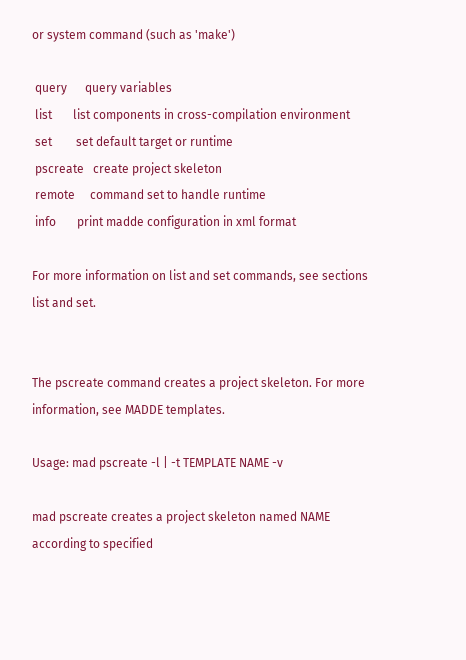or system command (such as 'make')

 query      query variables
 list       list components in cross-compilation environment
 set        set default target or runtime
 pscreate   create project skeleton
 remote     command set to handle runtime
 info       print madde configuration in xml format

For more information on list and set commands, see sections list and set.


The pscreate command creates a project skeleton. For more information, see MADDE templates.

Usage: mad pscreate -l | -t TEMPLATE NAME -v

mad pscreate creates a project skeleton named NAME according to specified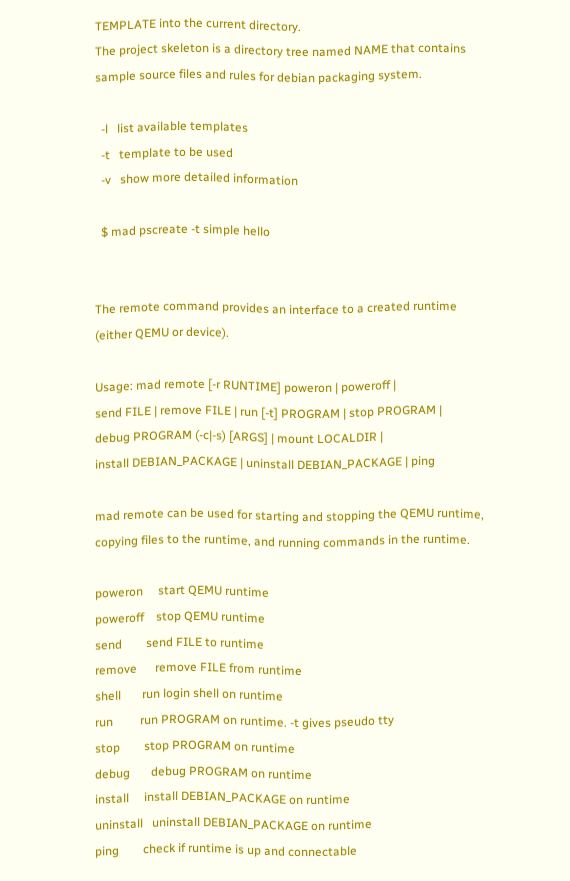TEMPLATE into the current directory.
The project skeleton is a directory tree named NAME that contains
sample source files and rules for debian packaging system.

  -l   list available templates
  -t   template to be used
  -v   show more detailed information

  $ mad pscreate -t simple hello


The remote command provides an interface to a created runtime (either QEMU or device).

Usage: mad remote [-r RUNTIME] poweron | poweroff |
send FILE | remove FILE | run [-t] PROGRAM | stop PROGRAM |
debug PROGRAM (-c|-s) [ARGS] | mount LOCALDIR |
install DEBIAN_PACKAGE | uninstall DEBIAN_PACKAGE | ping

mad remote can be used for starting and stopping the QEMU runtime, copying files to the runtime, and running commands in the runtime.

poweron     start QEMU runtime
poweroff    stop QEMU runtime
send        send FILE to runtime
remove      remove FILE from runtime
shell       run login shell on runtime
run         run PROGRAM on runtime. -t gives pseudo tty
stop        stop PROGRAM on runtime
debug       debug PROGRAM on runtime
install     install DEBIAN_PACKAGE on runtime
uninstall   uninstall DEBIAN_PACKAGE on runtime
ping        check if runtime is up and connectable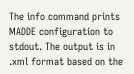The info command prints MADDE configuration to stdout. The output is in .xml format based on the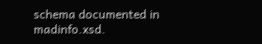schema documented in madinfo.xsd.